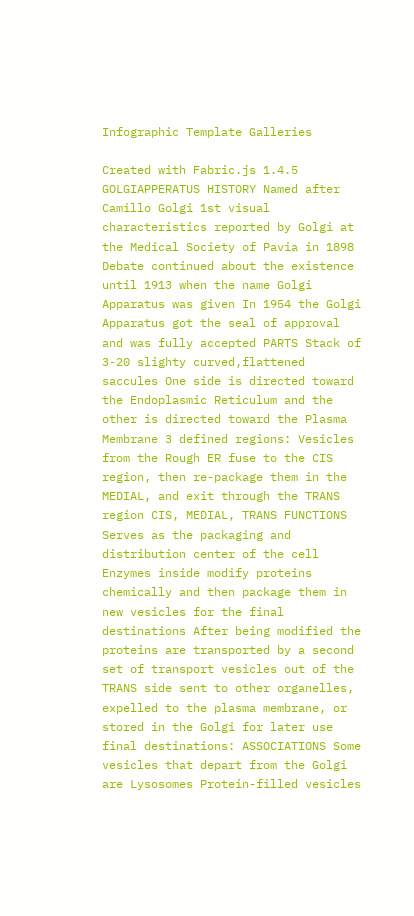Infographic Template Galleries

Created with Fabric.js 1.4.5 GOLGIAPPERATUS HISTORY Named after Camillo Golgi 1st visual characteristics reported by Golgi at the Medical Society of Pavia in 1898 Debate continued about the existence until 1913 when the name Golgi Apparatus was given In 1954 the Golgi Apparatus got the seal of approval and was fully accepted PARTS Stack of 3-20 slighty curved,flattened saccules One side is directed toward the Endoplasmic Reticulum and the other is directed toward the Plasma Membrane 3 defined regions: Vesicles from the Rough ER fuse to the CIS region, then re-package them in the MEDIAL, and exit through the TRANS region CIS, MEDIAL, TRANS FUNCTIONS Serves as the packaging and distribution center of the cell Enzymes inside modify proteins chemically and then package them in new vesicles for the final destinations After being modified the proteins are transported by a second set of transport vesicles out of the TRANS side sent to other organelles, expelled to the plasma membrane, or stored in the Golgi for later use final destinations: ASSOCIATIONS Some vesicles that depart from the Golgi are Lysosomes Protein-filled vesicles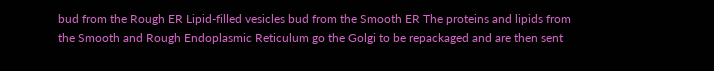bud from the Rough ER Lipid-filled vesicles bud from the Smooth ER The proteins and lipids from the Smooth and Rough Endoplasmic Reticulum go the Golgi to be repackaged and are then sent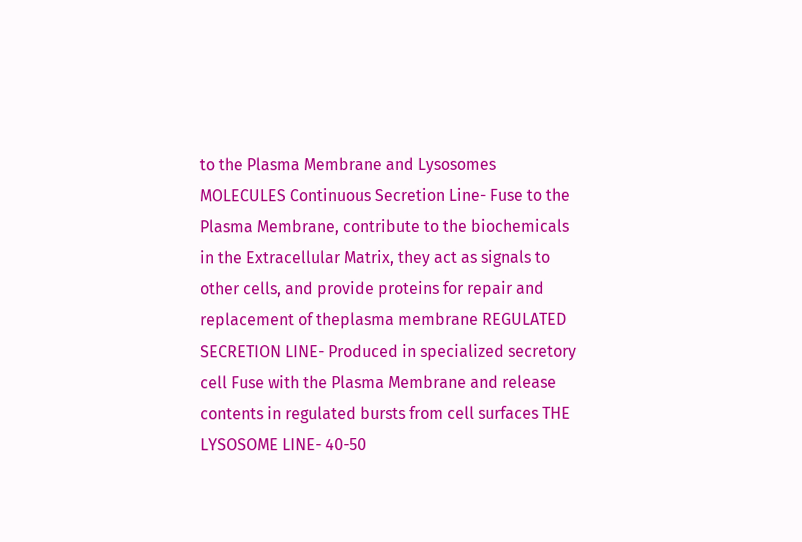to the Plasma Membrane and Lysosomes MOLECULES Continuous Secretion Line- Fuse to the Plasma Membrane, contribute to the biochemicals in the Extracellular Matrix, they act as signals to other cells, and provide proteins for repair and replacement of theplasma membrane REGULATED SECRETION LINE- Produced in specialized secretory cell Fuse with the Plasma Membrane and release contents in regulated bursts from cell surfaces THE LYSOSOME LINE- 40-50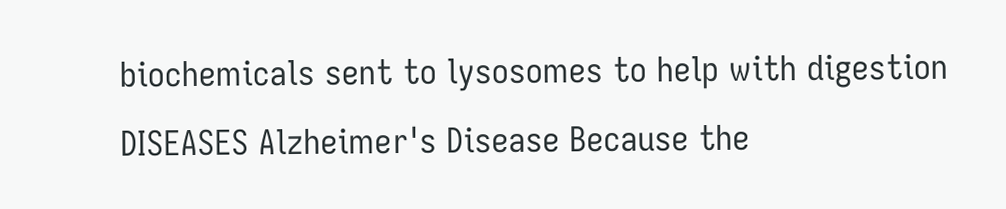biochemicals sent to lysosomes to help with digestion DISEASES Alzheimer's Disease Because the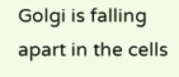Golgi is falling apart in the cells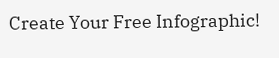Create Your Free Infographic!